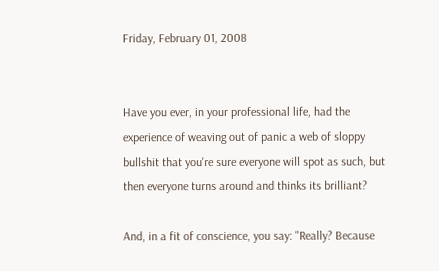Friday, February 01, 2008


Have you ever, in your professional life, had the experience of weaving out of panic a web of sloppy bullshit that you're sure everyone will spot as such, but then everyone turns around and thinks its brilliant?

And, in a fit of conscience, you say: "Really? Because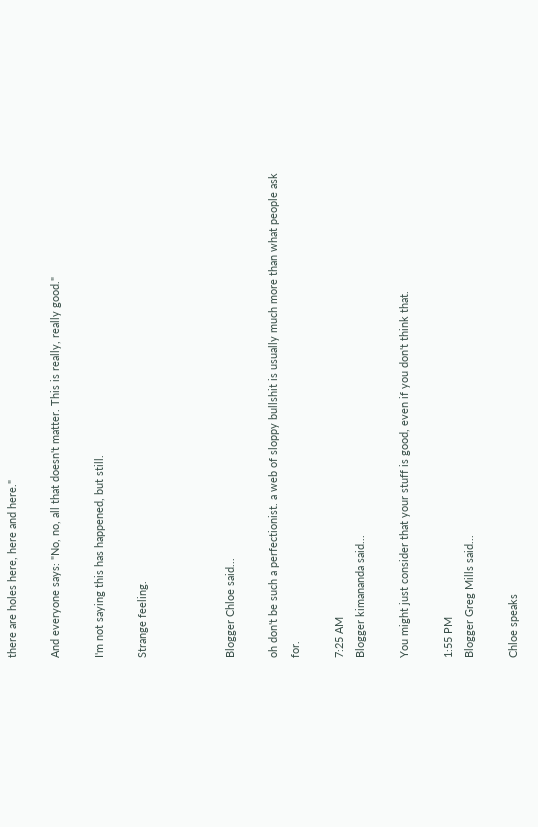there are holes here, here and here."

And everyone says: "No, no, all that doesn't matter. This is really, really good."

I'm not saying this has happened, but still.

Strange feeling.



Blogger Chloe said...

oh don't be such a perfectionist. a web of sloppy bullshit is usually much more than what people ask for.

7:25 AM
Blogger kimananda said...

You might just consider that your stuff is good, even if you don't think that.

1:55 PM
Blogger Greg Mills said...

Chloe speaks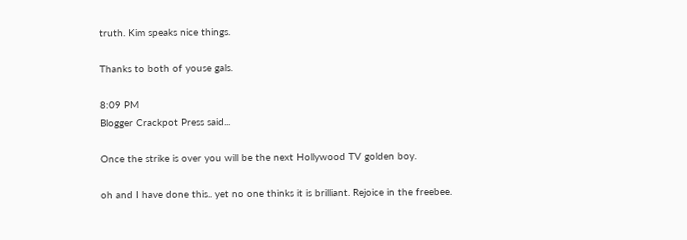truth. Kim speaks nice things.

Thanks to both of youse gals.

8:09 PM
Blogger Crackpot Press said...

Once the strike is over you will be the next Hollywood TV golden boy.

oh and I have done this.. yet no one thinks it is brilliant. Rejoice in the freebee.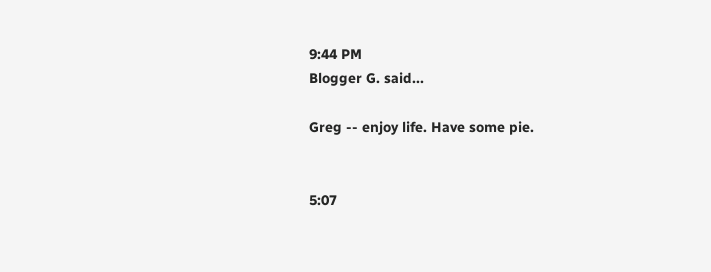9:44 PM
Blogger G. said...

Greg -- enjoy life. Have some pie.


5:07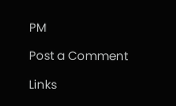PM

Post a Comment

Links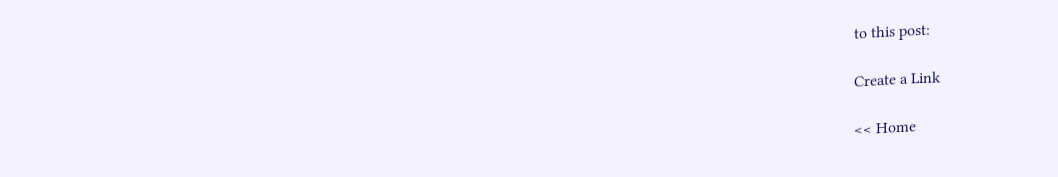to this post:

Create a Link

<< Home